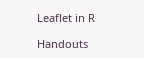Leaflet in R

Handouts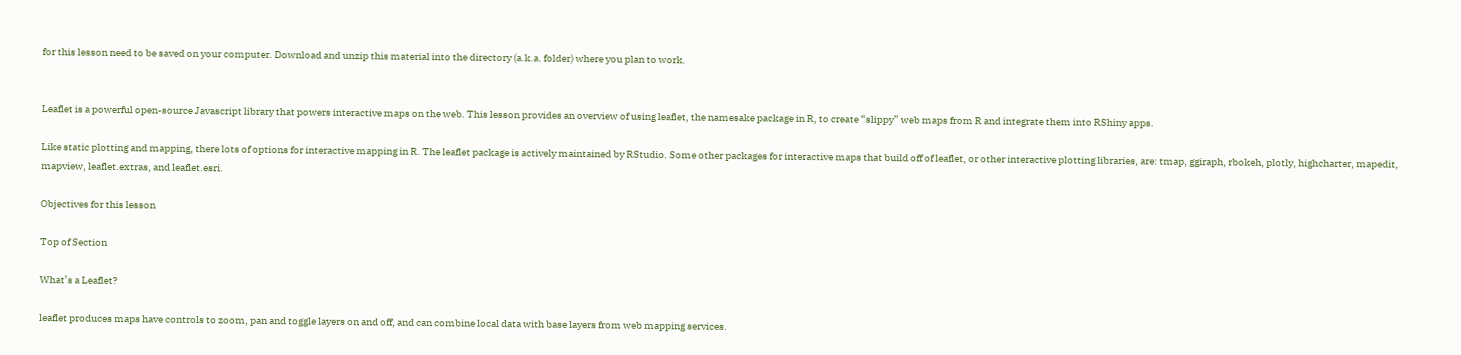for this lesson need to be saved on your computer. Download and unzip this material into the directory (a.k.a. folder) where you plan to work.


Leaflet is a powerful open-source Javascript library that powers interactive maps on the web. This lesson provides an overview of using leaflet, the namesake package in R, to create “slippy” web maps from R and integrate them into RShiny apps.

Like static plotting and mapping, there lots of options for interactive mapping in R. The leaflet package is actively maintained by RStudio. Some other packages for interactive maps that build off of leaflet, or other interactive plotting libraries, are: tmap, ggiraph, rbokeh, plotly, highcharter, mapedit, mapview, leaflet.extras, and leaflet.esri.

Objectives for this lesson

Top of Section

What’s a Leaflet?

leaflet produces maps have controls to zoom, pan and toggle layers on and off, and can combine local data with base layers from web mapping services.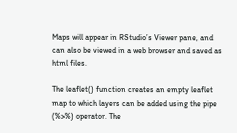Maps will appear in RStudio’s Viewer pane, and can also be viewed in a web browser and saved as html files.

The leaflet() function creates an empty leaflet map to which layers can be added using the pipe (%>%) operator. The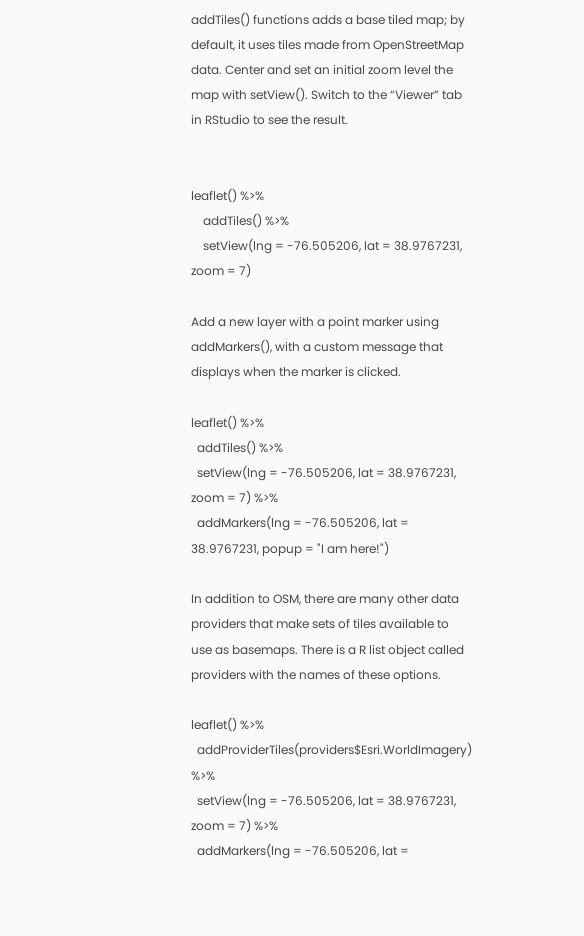addTiles() functions adds a base tiled map; by default, it uses tiles made from OpenStreetMap data. Center and set an initial zoom level the map with setView(). Switch to the “Viewer” tab in RStudio to see the result.


leaflet() %>%
    addTiles() %>%
    setView(lng = -76.505206, lat = 38.9767231, zoom = 7)

Add a new layer with a point marker using addMarkers(), with a custom message that displays when the marker is clicked.

leaflet() %>%
  addTiles() %>%
  setView(lng = -76.505206, lat = 38.9767231, zoom = 7) %>%
  addMarkers(lng = -76.505206, lat = 38.9767231, popup = "I am here!")

In addition to OSM, there are many other data providers that make sets of tiles available to use as basemaps. There is a R list object called providers with the names of these options.

leaflet() %>%
  addProviderTiles(providers$Esri.WorldImagery) %>%
  setView(lng = -76.505206, lat = 38.9767231, zoom = 7) %>%
  addMarkers(lng = -76.505206, lat =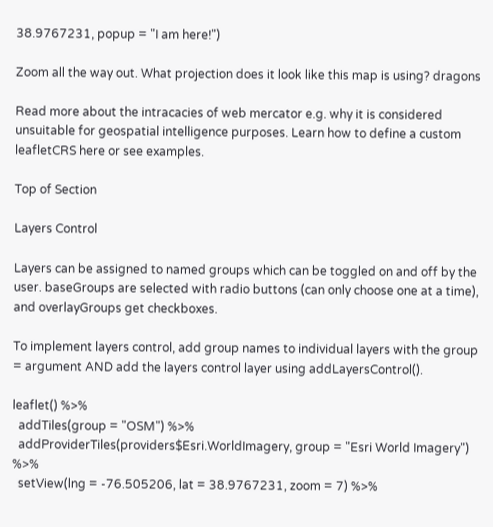38.9767231, popup = "I am here!")

Zoom all the way out. What projection does it look like this map is using? dragons

Read more about the intracacies of web mercator e.g. why it is considered unsuitable for geospatial intelligence purposes. Learn how to define a custom leafletCRS here or see examples.

Top of Section

Layers Control

Layers can be assigned to named groups which can be toggled on and off by the user. baseGroups are selected with radio buttons (can only choose one at a time), and overlayGroups get checkboxes.

To implement layers control, add group names to individual layers with the group = argument AND add the layers control layer using addLayersControl().

leaflet() %>%
  addTiles(group = "OSM") %>%
  addProviderTiles(providers$Esri.WorldImagery, group = "Esri World Imagery") %>%
  setView(lng = -76.505206, lat = 38.9767231, zoom = 7) %>%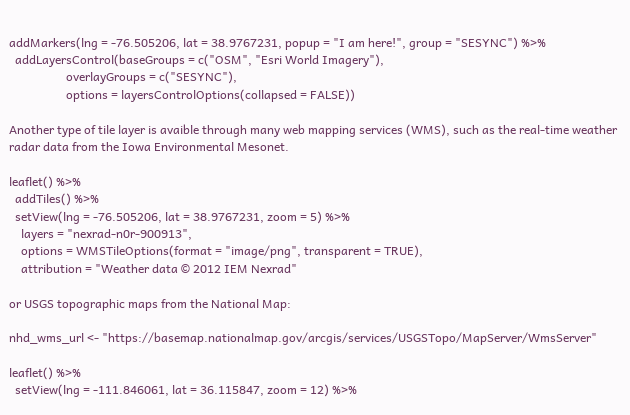addMarkers(lng = -76.505206, lat = 38.9767231, popup = "I am here!", group = "SESYNC") %>%
  addLayersControl(baseGroups = c("OSM", "Esri World Imagery"),
                   overlayGroups = c("SESYNC"),
                   options = layersControlOptions(collapsed = FALSE))

Another type of tile layer is avaible through many web mapping services (WMS), such as the real-time weather radar data from the Iowa Environmental Mesonet.

leaflet() %>%
  addTiles() %>%
  setView(lng = -76.505206, lat = 38.9767231, zoom = 5) %>%
    layers = "nexrad-n0r-900913",
    options = WMSTileOptions(format = "image/png", transparent = TRUE),
    attribution = "Weather data © 2012 IEM Nexrad"

or USGS topographic maps from the National Map:

nhd_wms_url <- "https://basemap.nationalmap.gov/arcgis/services/USGSTopo/MapServer/WmsServer"

leaflet() %>%
  setView(lng = -111.846061, lat = 36.115847, zoom = 12) %>%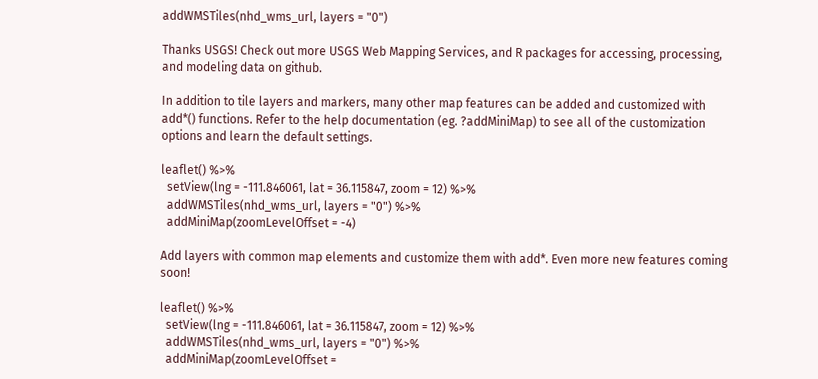addWMSTiles(nhd_wms_url, layers = "0")

Thanks USGS! Check out more USGS Web Mapping Services, and R packages for accessing, processing, and modeling data on github.

In addition to tile layers and markers, many other map features can be added and customized with add*() functions. Refer to the help documentation (eg. ?addMiniMap) to see all of the customization options and learn the default settings.

leaflet() %>%
  setView(lng = -111.846061, lat = 36.115847, zoom = 12) %>%
  addWMSTiles(nhd_wms_url, layers = "0") %>%
  addMiniMap(zoomLevelOffset = -4)

Add layers with common map elements and customize them with add*. Even more new features coming soon!

leaflet() %>%
  setView(lng = -111.846061, lat = 36.115847, zoom = 12) %>%
  addWMSTiles(nhd_wms_url, layers = "0") %>%
  addMiniMap(zoomLevelOffset =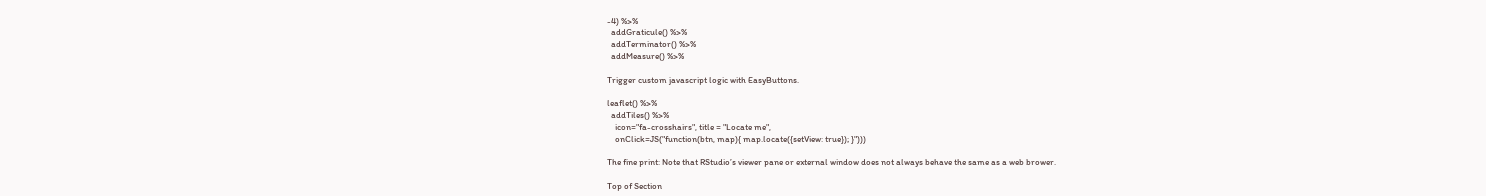-4) %>%
  addGraticule() %>%
  addTerminator() %>%
  addMeasure() %>%

Trigger custom javascript logic with EasyButtons.

leaflet() %>%
  addTiles() %>%
    icon="fa-crosshairs", title = "Locate me",
    onClick=JS("function(btn, map){ map.locate({setView: true}); }")))

The fine print: Note that RStudio’s viewer pane or external window does not always behave the same as a web brower.

Top of Section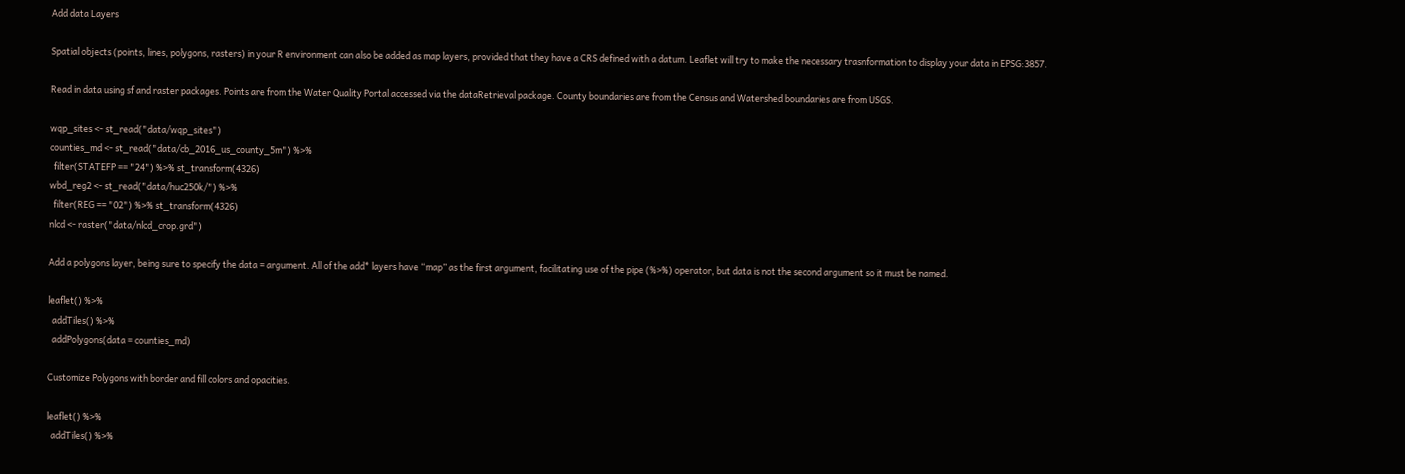Add data Layers

Spatial objects (points, lines, polygons, rasters) in your R environment can also be added as map layers, provided that they have a CRS defined with a datum. Leaflet will try to make the necessary trasnformation to display your data in EPSG:3857.

Read in data using sf and raster packages. Points are from the Water Quality Portal accessed via the dataRetrieval package. County boundaries are from the Census and Watershed boundaries are from USGS.

wqp_sites <- st_read("data/wqp_sites")
counties_md <- st_read("data/cb_2016_us_county_5m") %>%
  filter(STATEFP == "24") %>% st_transform(4326)
wbd_reg2 <- st_read("data/huc250k/") %>%
  filter(REG == "02") %>% st_transform(4326)
nlcd <- raster("data/nlcd_crop.grd")

Add a polygons layer, being sure to specify the data = argument. All of the add* layers have “map” as the first argument, facilitating use of the pipe (%>%) operator, but data is not the second argument so it must be named.

leaflet() %>%
  addTiles() %>%
  addPolygons(data = counties_md)

Customize Polygons with border and fill colors and opacities.

leaflet() %>%
  addTiles() %>%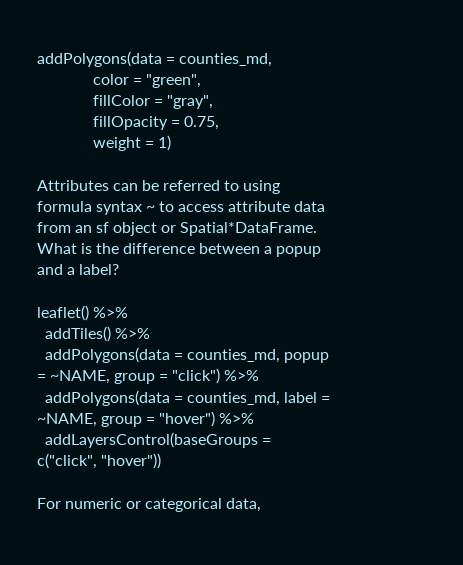addPolygons(data = counties_md,
              color = "green",
              fillColor = "gray",
              fillOpacity = 0.75,
              weight = 1)

Attributes can be referred to using formula syntax ~ to access attribute data from an sf object or Spatial*DataFrame. What is the difference between a popup and a label?

leaflet() %>%
  addTiles() %>%
  addPolygons(data = counties_md, popup = ~NAME, group = "click") %>%
  addPolygons(data = counties_md, label = ~NAME, group = "hover") %>%
  addLayersControl(baseGroups = c("click", "hover"))

For numeric or categorical data,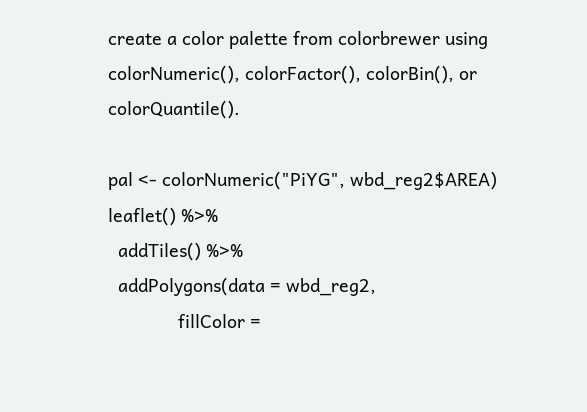create a color palette from colorbrewer using colorNumeric(), colorFactor(), colorBin(), or colorQuantile().

pal <- colorNumeric("PiYG", wbd_reg2$AREA)
leaflet() %>%
  addTiles() %>%
  addPolygons(data = wbd_reg2,
              fillColor =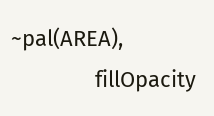~pal(AREA),
              fillOpacity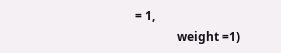= 1,
              weight =1)